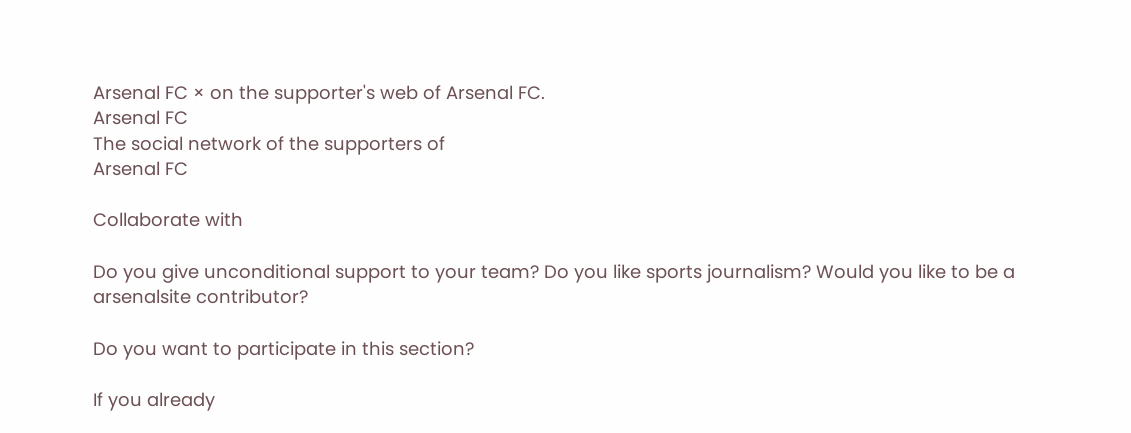Arsenal FC × on the supporter's web of Arsenal FC.
Arsenal FC
The social network of the supporters of
Arsenal FC

Collaborate with

Do you give unconditional support to your team? Do you like sports journalism? Would you like to be a arsenalsite contributor?

Do you want to participate in this section?

If you already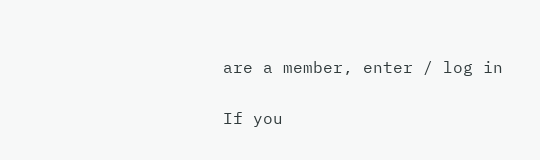are a member, enter / log in

If you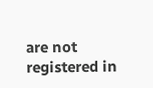are not registered in